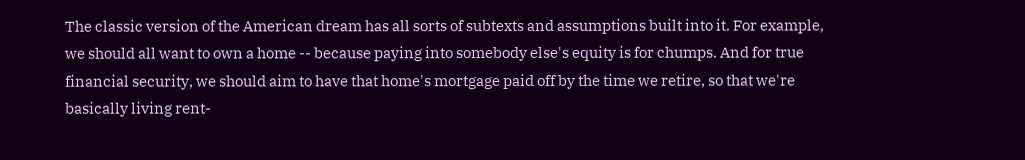The classic version of the American dream has all sorts of subtexts and assumptions built into it. For example, we should all want to own a home -- because paying into somebody else's equity is for chumps. And for true financial security, we should aim to have that home's mortgage paid off by the time we retire, so that we're basically living rent-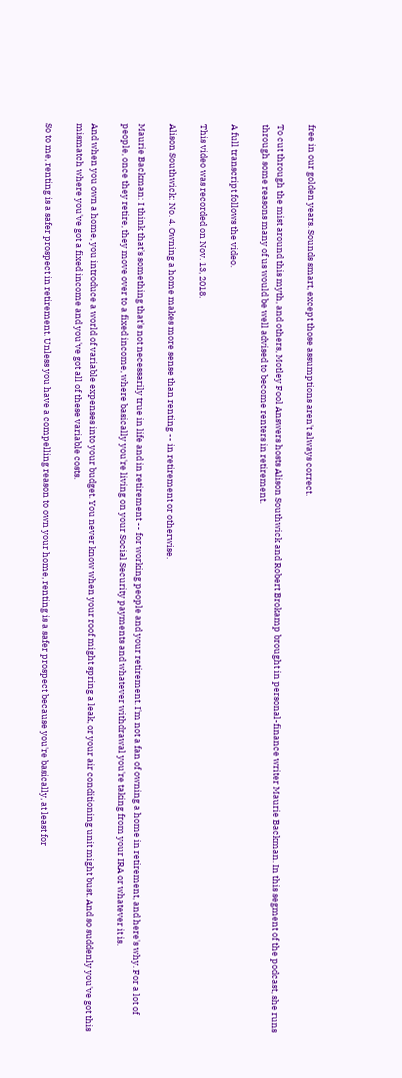free in our golden years. Sounds smart, except those assumptions aren't always correct.

To cut through the mist around this myth, and others, Motley Fool Answers hosts Alison Southwick and Robert Brokamp brought in personal-finance writer Maurie Backman. In this segment of the podcast, she runs through some reasons many of us would be well advised to become renters in retirement.

A full transcript follows the video.

This video was recorded on Nov. 13, 2018.

Alison Southwick: No. 4. Owning a home makes more sense than renting -- in retirement or otherwise.

Maurie Backman: I think that's something that's not necessarily true in life and in retirement -- for working people and your retirement. I'm not a fan of owning a home in retirement, and here's why. For a lot of people, once they retire, they move over to a fixed income, where basically you're living on your Social Security payments and whatever withdrawal you're taking from your IRA or whatever it is.

And when you own a home, you introduce a world of variable expenses into your budget. You never know when your roof might spring a leak, or your air conditioning unit might bust. And so suddenly you've got this mismatch where you've got a fixed income and you've got all of these variable costs.

So to me, renting is a safer prospect in retirement. Unless you have a compelling reason to own your home, renting is a safer prospect because you're basically, at least for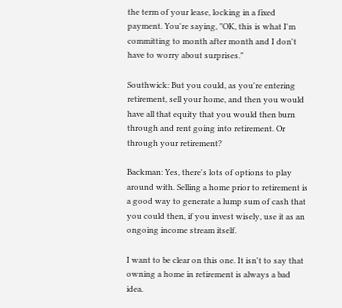the term of your lease, locking in a fixed payment. You're saying, "OK, this is what I'm committing to month after month and I don't have to worry about surprises."

Southwick: But you could, as you're entering retirement, sell your home, and then you would have all that equity that you would then burn through and rent going into retirement. Or through your retirement?

Backman: Yes, there's lots of options to play around with. Selling a home prior to retirement is a good way to generate a lump sum of cash that you could then, if you invest wisely, use it as an ongoing income stream itself.

I want to be clear on this one. It isn't to say that owning a home in retirement is always a bad idea.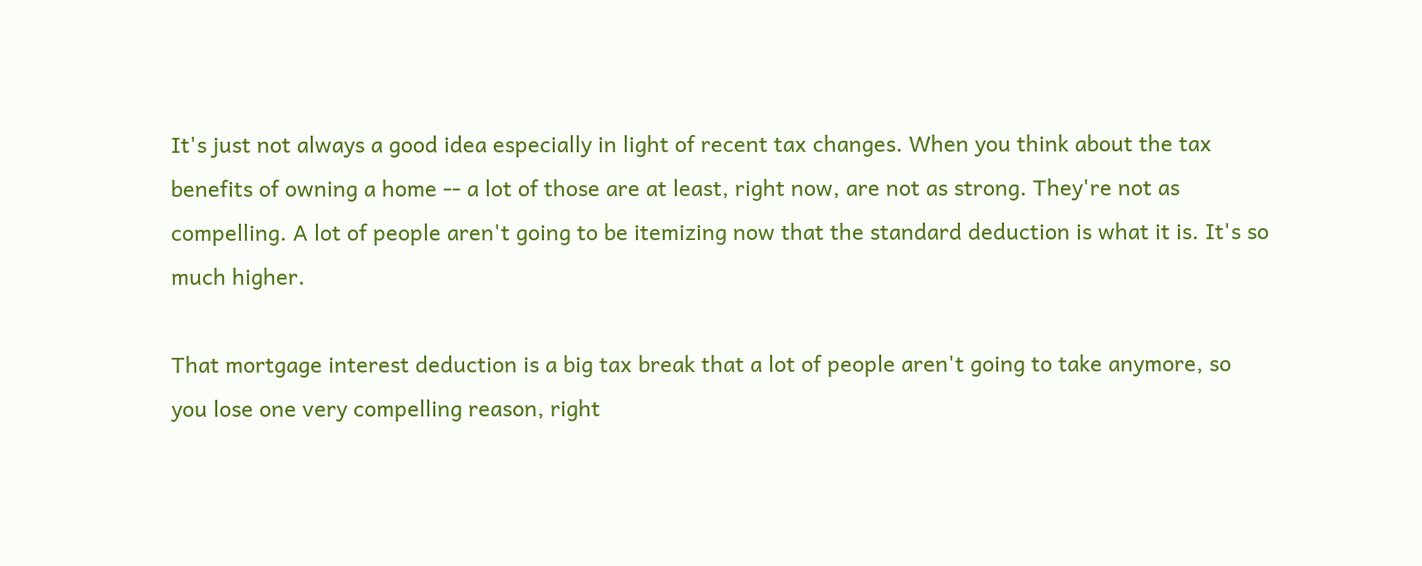It's just not always a good idea especially in light of recent tax changes. When you think about the tax benefits of owning a home -- a lot of those are at least, right now, are not as strong. They're not as compelling. A lot of people aren't going to be itemizing now that the standard deduction is what it is. It's so much higher.

That mortgage interest deduction is a big tax break that a lot of people aren't going to take anymore, so you lose one very compelling reason, right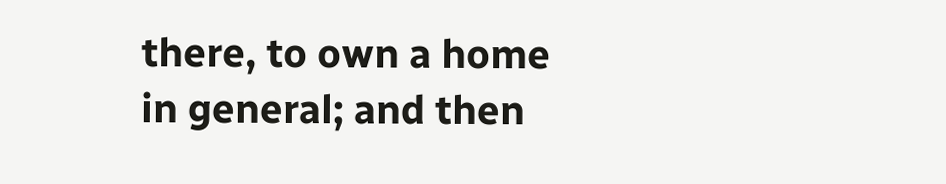there, to own a home in general; and then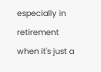especially in retirement when it's just a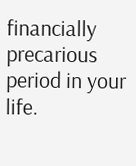financially precarious period in your life.